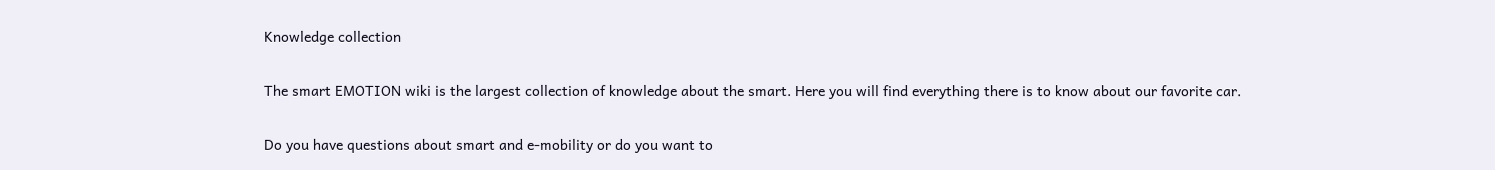Knowledge collection

The smart EMOTION wiki is the largest collection of knowledge about the smart. Here you will find everything there is to know about our favorite car.

Do you have questions about smart and e-mobility or do you want to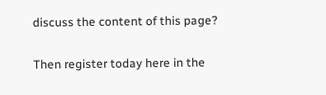discuss the content of this page?

Then register today here in the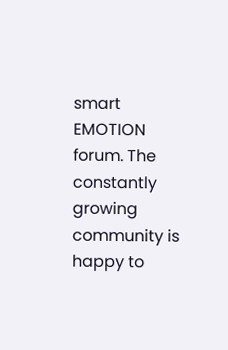smart EMOTION forum. The constantly growing community is happy to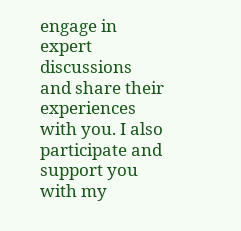engage in expert discussions and share their experiences with you. I also participate and support you with my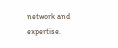network and expertise.